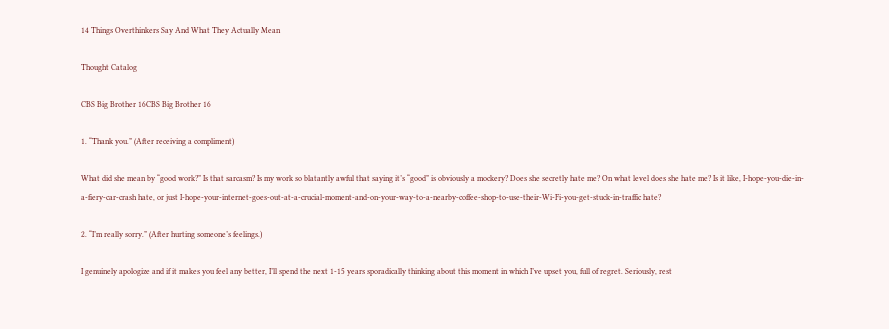14 Things Overthinkers Say And What They Actually Mean

Thought Catalog

CBS Big Brother 16CBS Big Brother 16

1. “Thank you.” (After receiving a compliment)

What did she mean by “good work?” Is that sarcasm? Is my work so blatantly awful that saying it’s “good” is obviously a mockery? Does she secretly hate me? On what level does she hate me? Is it like, I-hope-you-die-in-a-fiery-car-crash hate, or just I-hope-your-internet-goes-out-at-a-crucial-moment-and-on-your-way-to-a-nearby-coffee-shop-to-use-their-Wi-Fi-you-get-stuck-in-traffic hate?

2. “I’m really sorry.” (After hurting someone’s feelings.)

I genuinely apologize and if it makes you feel any better, I’ll spend the next 1-15 years sporadically thinking about this moment in which I’ve upset you, full of regret. Seriously, rest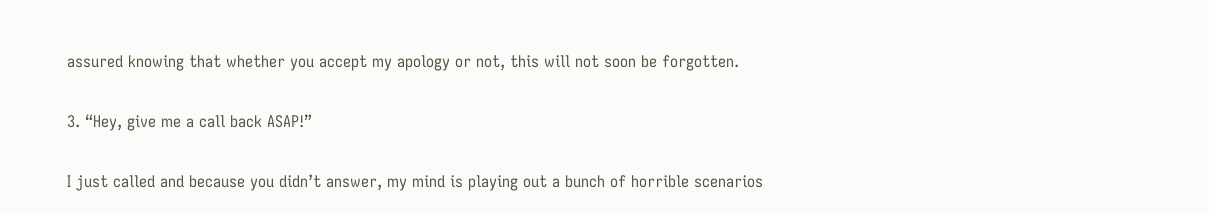assured knowing that whether you accept my apology or not, this will not soon be forgotten.

3. “Hey, give me a call back ASAP!”

I just called and because you didn’t answer, my mind is playing out a bunch of horrible scenarios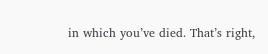in which you’ve died. That’s right,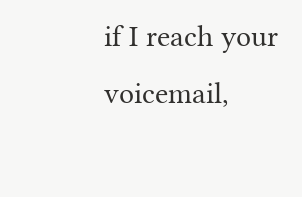if I reach your voicemail,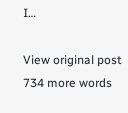I…

View original post 734 more words